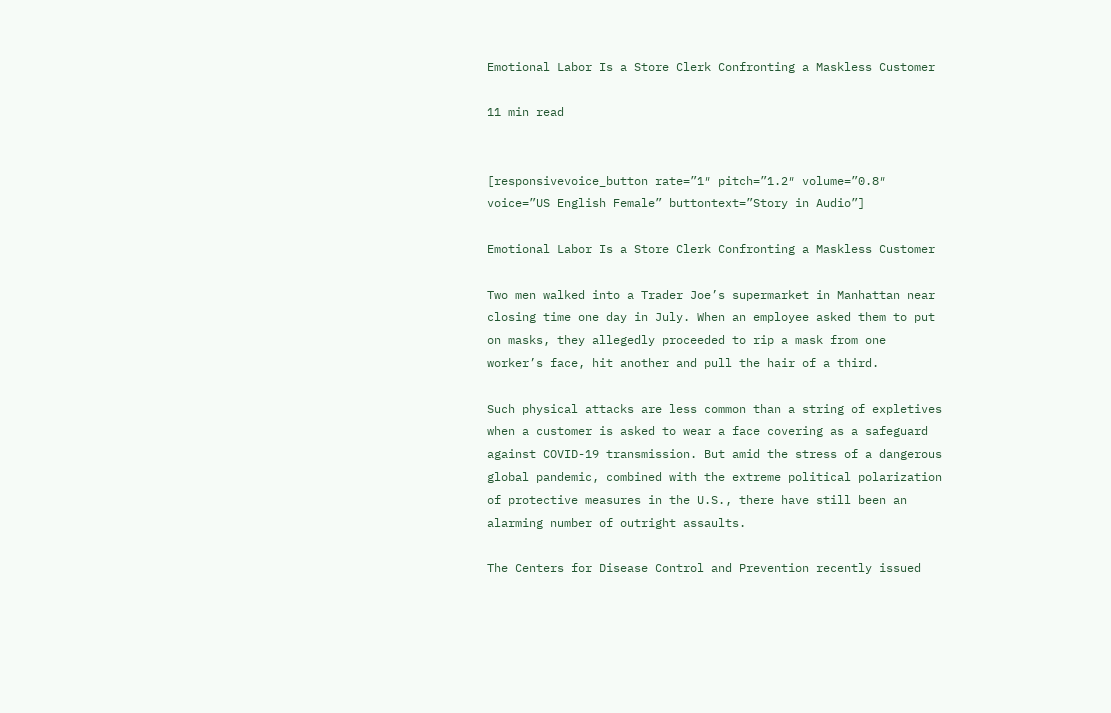Emotional Labor Is a Store Clerk Confronting a Maskless Customer

11 min read


[responsivevoice_button rate=”1″ pitch=”1.2″ volume=”0.8″ voice=”US English Female” buttontext=”Story in Audio”]

Emotional Labor Is a Store Clerk Confronting a Maskless Customer

Two men walked into a Trader Joe’s supermarket in Manhattan near closing time one day in July. When an employee asked them to put on masks, they allegedly proceeded to rip a mask from one worker’s face, hit another and pull the hair of a third.

Such physical attacks are less common than a string of expletives when a customer is asked to wear a face covering as a safeguard against COVID-19 transmission. But amid the stress of a dangerous global pandemic, combined with the extreme political polarization of protective measures in the U.S., there have still been an alarming number of outright assaults.

The Centers for Disease Control and Prevention recently issued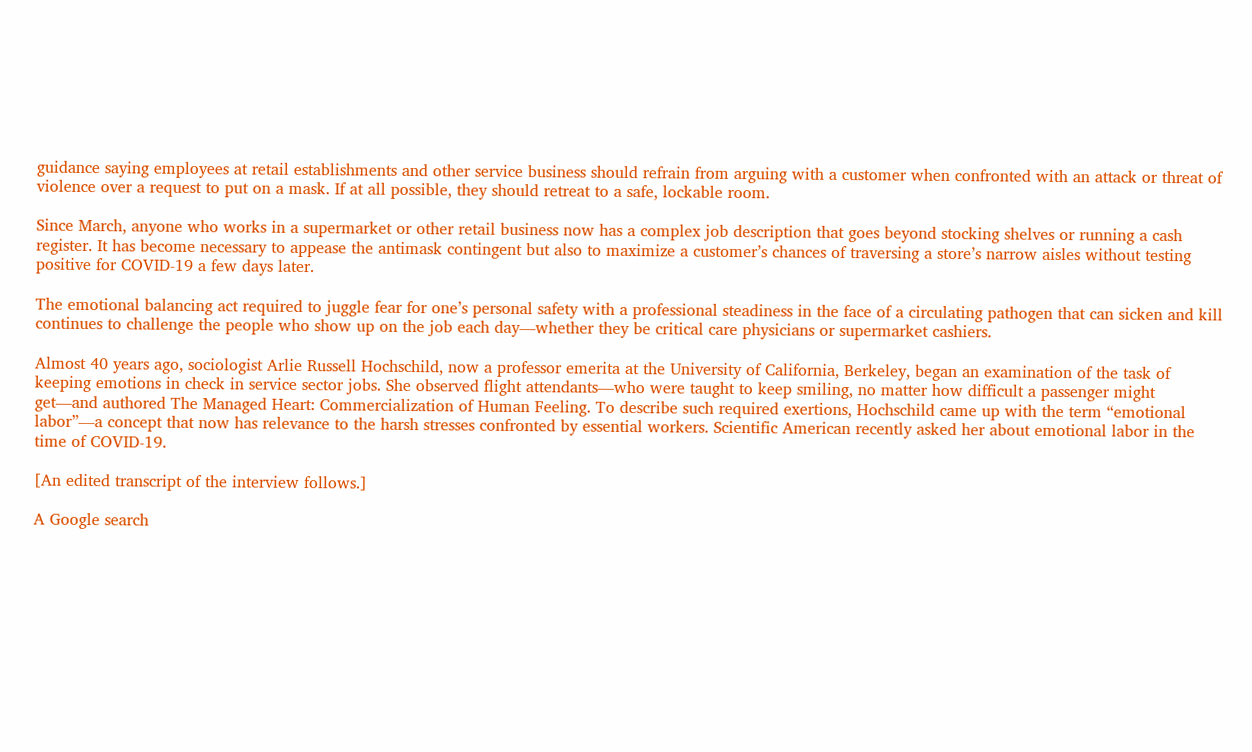guidance saying employees at retail establishments and other service business should refrain from arguing with a customer when confronted with an attack or threat of violence over a request to put on a mask. If at all possible, they should retreat to a safe, lockable room.

Since March, anyone who works in a supermarket or other retail business now has a complex job description that goes beyond stocking shelves or running a cash register. It has become necessary to appease the antimask contingent but also to maximize a customer’s chances of traversing a store’s narrow aisles without testing positive for COVID-19 a few days later.

The emotional balancing act required to juggle fear for one’s personal safety with a professional steadiness in the face of a circulating pathogen that can sicken and kill continues to challenge the people who show up on the job each day—whether they be critical care physicians or supermarket cashiers.

Almost 40 years ago, sociologist Arlie Russell Hochschild, now a professor emerita at the University of California, Berkeley, began an examination of the task of keeping emotions in check in service sector jobs. She observed flight attendants—who were taught to keep smiling, no matter how difficult a passenger might get—and authored The Managed Heart: Commercialization of Human Feeling. To describe such required exertions, Hochschild came up with the term “emotional labor”—a concept that now has relevance to the harsh stresses confronted by essential workers. Scientific American recently asked her about emotional labor in the time of COVID-19.

[An edited transcript of the interview follows.]

A Google search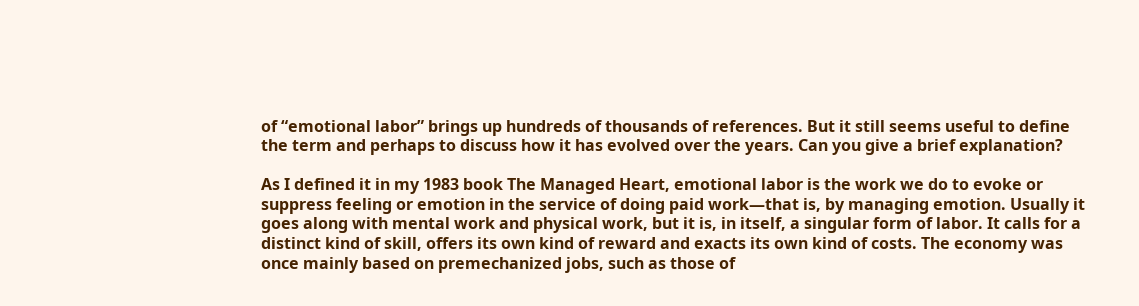of “emotional labor” brings up hundreds of thousands of references. But it still seems useful to define the term and perhaps to discuss how it has evolved over the years. Can you give a brief explanation?

As I defined it in my 1983 book The Managed Heart, emotional labor is the work we do to evoke or suppress feeling or emotion in the service of doing paid work—that is, by managing emotion. Usually it goes along with mental work and physical work, but it is, in itself, a singular form of labor. It calls for a distinct kind of skill, offers its own kind of reward and exacts its own kind of costs. The economy was once mainly based on premechanized jobs, such as those of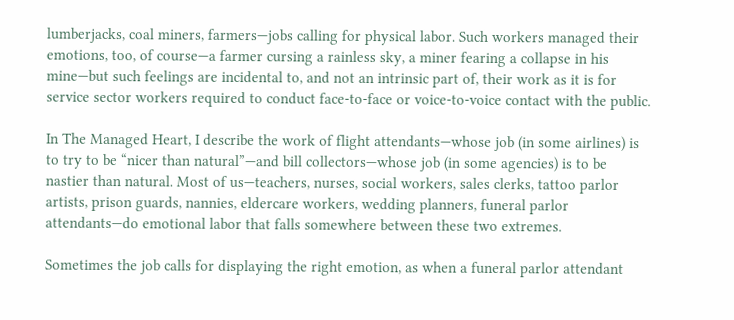lumberjacks, coal miners, farmers—jobs calling for physical labor. Such workers managed their emotions, too, of course—a farmer cursing a rainless sky, a miner fearing a collapse in his mine—but such feelings are incidental to, and not an intrinsic part of, their work as it is for service sector workers required to conduct face-to-face or voice-to-voice contact with the public.

In The Managed Heart, I describe the work of flight attendants—whose job (in some airlines) is to try to be “nicer than natural”—and bill collectors—whose job (in some agencies) is to be nastier than natural. Most of us—teachers, nurses, social workers, sales clerks, tattoo parlor artists, prison guards, nannies, eldercare workers, wedding planners, funeral parlor attendants—do emotional labor that falls somewhere between these two extremes.

Sometimes the job calls for displaying the right emotion, as when a funeral parlor attendant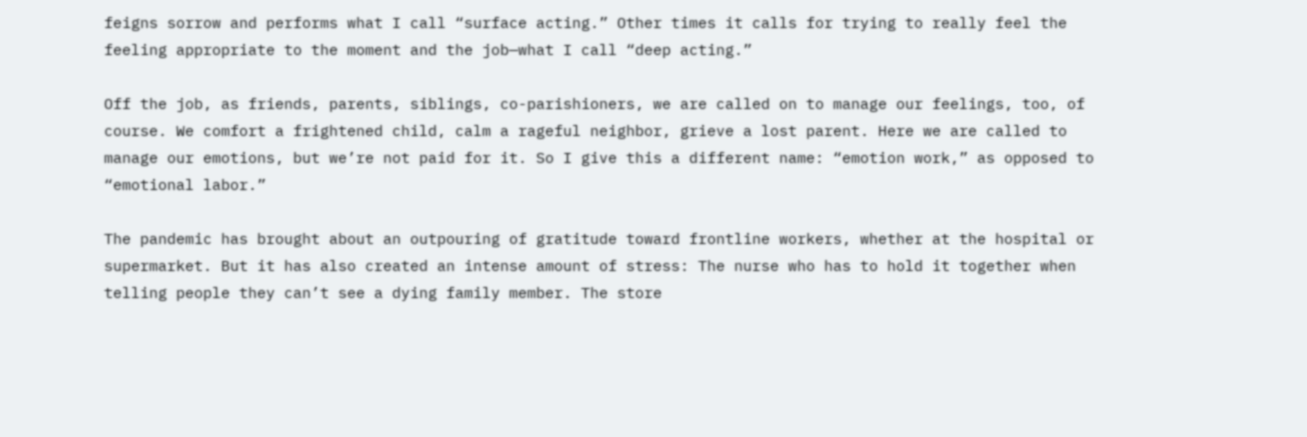feigns sorrow and performs what I call “surface acting.” Other times it calls for trying to really feel the feeling appropriate to the moment and the job—what I call “deep acting.”

Off the job, as friends, parents, siblings, co-parishioners, we are called on to manage our feelings, too, of course. We comfort a frightened child, calm a rageful neighbor, grieve a lost parent. Here we are called to manage our emotions, but we’re not paid for it. So I give this a different name: “emotion work,” as opposed to “emotional labor.”

The pandemic has brought about an outpouring of gratitude toward frontline workers, whether at the hospital or supermarket. But it has also created an intense amount of stress: The nurse who has to hold it together when telling people they can’t see a dying family member. The store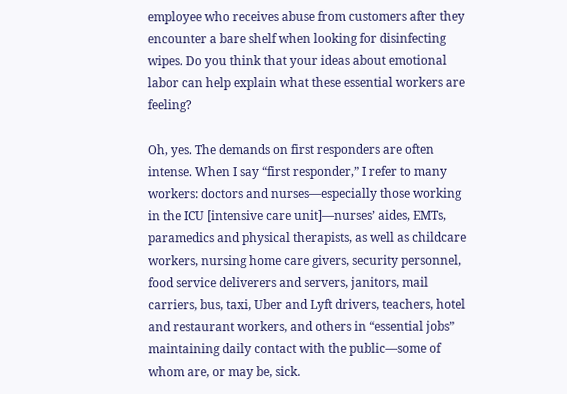employee who receives abuse from customers after they encounter a bare shelf when looking for disinfecting wipes. Do you think that your ideas about emotional labor can help explain what these essential workers are feeling?

Oh, yes. The demands on first responders are often intense. When I say “first responder,” I refer to many workers: doctors and nurses—especially those working in the ICU [intensive care unit]—nurses’ aides, EMTs, paramedics and physical therapists, as well as childcare workers, nursing home care givers, security personnel, food service deliverers and servers, janitors, mail carriers, bus, taxi, Uber and Lyft drivers, teachers, hotel and restaurant workers, and others in “essential jobs” maintaining daily contact with the public—some of whom are, or may be, sick.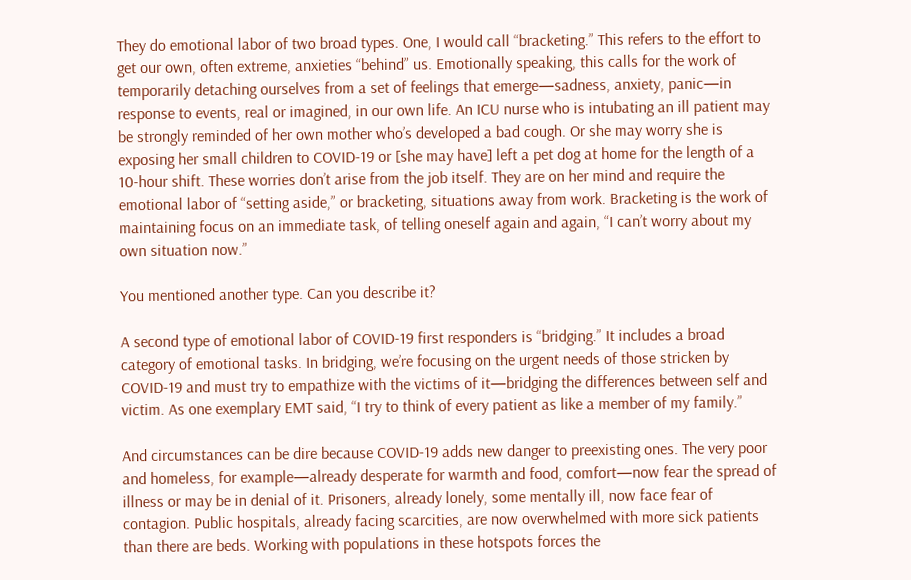They do emotional labor of two broad types. One, I would call “bracketing.” This refers to the effort to get our own, often extreme, anxieties “behind” us. Emotionally speaking, this calls for the work of temporarily detaching ourselves from a set of feelings that emerge—sadness, anxiety, panic—in response to events, real or imagined, in our own life. An ICU nurse who is intubating an ill patient may be strongly reminded of her own mother who’s developed a bad cough. Or she may worry she is exposing her small children to COVID-19 or [she may have] left a pet dog at home for the length of a 10-hour shift. These worries don’t arise from the job itself. They are on her mind and require the emotional labor of “setting aside,” or bracketing, situations away from work. Bracketing is the work of maintaining focus on an immediate task, of telling oneself again and again, “I can’t worry about my own situation now.”

You mentioned another type. Can you describe it?

A second type of emotional labor of COVID-19 first responders is “bridging.” It includes a broad category of emotional tasks. In bridging, we’re focusing on the urgent needs of those stricken by COVID-19 and must try to empathize with the victims of it—bridging the differences between self and victim. As one exemplary EMT said, “I try to think of every patient as like a member of my family.”

And circumstances can be dire because COVID-19 adds new danger to preexisting ones. The very poor and homeless, for example—already desperate for warmth and food, comfort—now fear the spread of illness or may be in denial of it. Prisoners, already lonely, some mentally ill, now face fear of contagion. Public hospitals, already facing scarcities, are now overwhelmed with more sick patients than there are beds. Working with populations in these hotspots forces the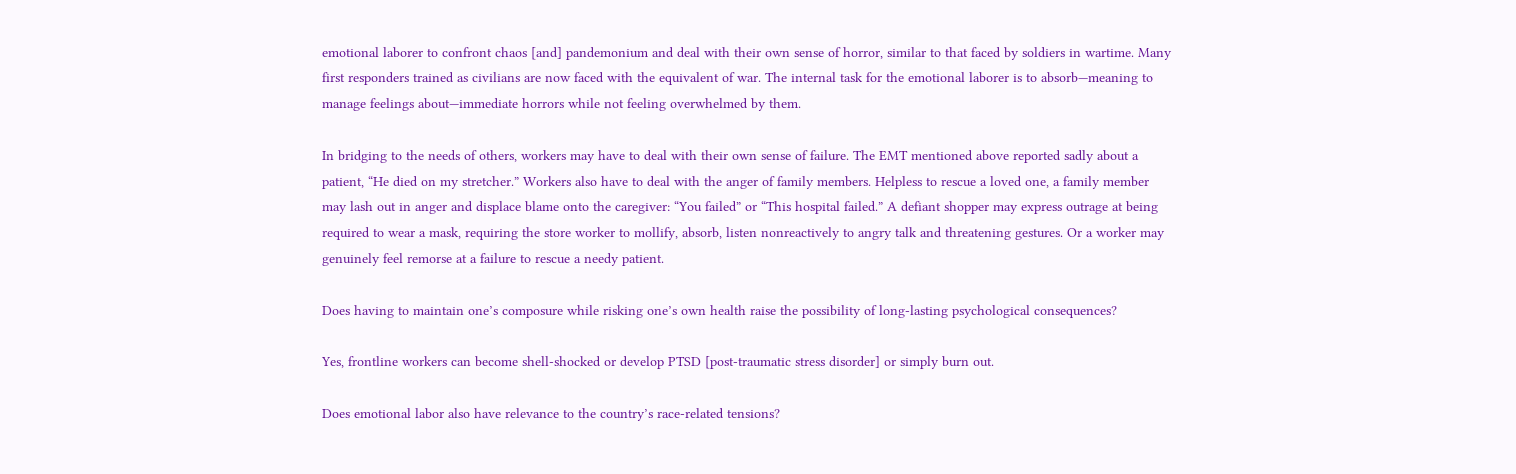emotional laborer to confront chaos [and] pandemonium and deal with their own sense of horror, similar to that faced by soldiers in wartime. Many first responders trained as civilians are now faced with the equivalent of war. The internal task for the emotional laborer is to absorb—meaning to manage feelings about—immediate horrors while not feeling overwhelmed by them.

In bridging to the needs of others, workers may have to deal with their own sense of failure. The EMT mentioned above reported sadly about a patient, “He died on my stretcher.” Workers also have to deal with the anger of family members. Helpless to rescue a loved one, a family member may lash out in anger and displace blame onto the caregiver: “You failed” or “This hospital failed.” A defiant shopper may express outrage at being required to wear a mask, requiring the store worker to mollify, absorb, listen nonreactively to angry talk and threatening gestures. Or a worker may genuinely feel remorse at a failure to rescue a needy patient.

Does having to maintain one’s composure while risking one’s own health raise the possibility of long-lasting psychological consequences?

Yes, frontline workers can become shell-shocked or develop PTSD [post-traumatic stress disorder] or simply burn out.

Does emotional labor also have relevance to the country’s race-related tensions?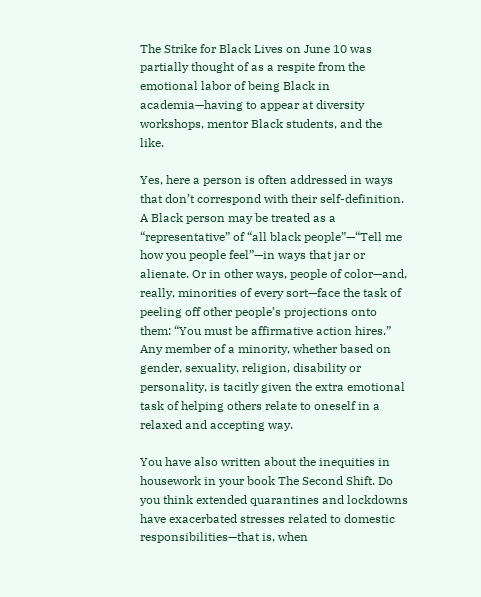The Strike for Black Lives on June 10 was partially thought of as a respite from the emotional labor of being Black in academia—having to appear at diversity workshops, mentor Black students, and the like.

Yes, here a person is often addressed in ways that don’t correspond with their self-definition. A Black person may be treated as a “representative” of “all black people”—“Tell me how you people feel”—in ways that jar or alienate. Or in other ways, people of color—and, really, minorities of every sort—face the task of peeling off other people’s projections onto them: “You must be affirmative action hires.” Any member of a minority, whether based on gender, sexuality, religion, disability or personality, is tacitly given the extra emotional task of helping others relate to oneself in a relaxed and accepting way.

You have also written about the inequities in housework in your book The Second Shift. Do you think extended quarantines and lockdowns have exacerbated stresses related to domestic responsibilities—that is, when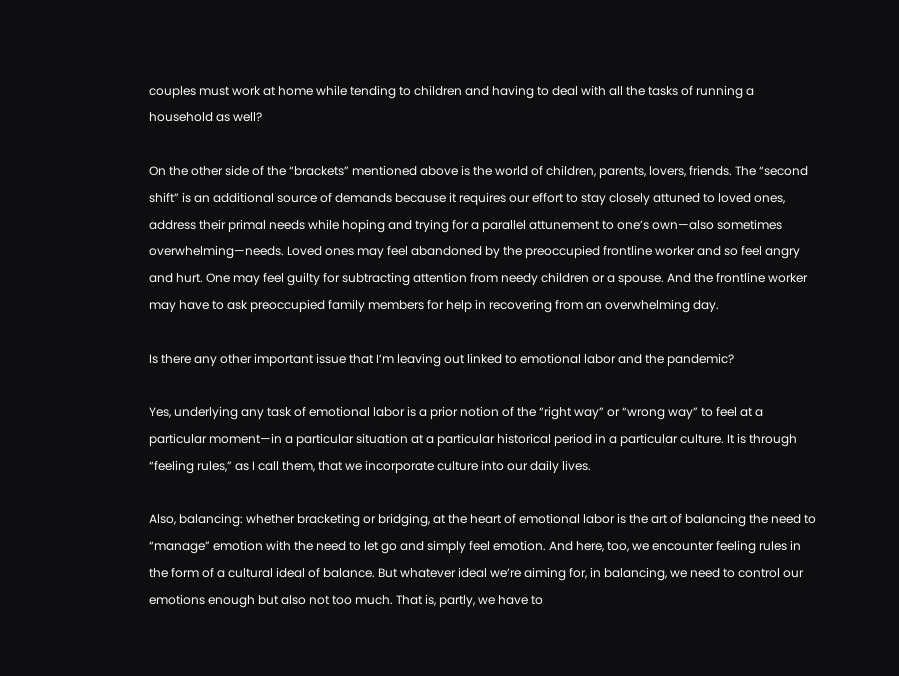couples must work at home while tending to children and having to deal with all the tasks of running a household as well?

On the other side of the “brackets” mentioned above is the world of children, parents, lovers, friends. The “second shift” is an additional source of demands because it requires our effort to stay closely attuned to loved ones, address their primal needs while hoping and trying for a parallel attunement to one’s own—also sometimes overwhelming—needs. Loved ones may feel abandoned by the preoccupied frontline worker and so feel angry and hurt. One may feel guilty for subtracting attention from needy children or a spouse. And the frontline worker may have to ask preoccupied family members for help in recovering from an overwhelming day.

Is there any other important issue that I’m leaving out linked to emotional labor and the pandemic?

Yes, underlying any task of emotional labor is a prior notion of the “right way” or “wrong way” to feel at a particular moment—in a particular situation at a particular historical period in a particular culture. It is through “feeling rules,” as I call them, that we incorporate culture into our daily lives.

Also, balancing: whether bracketing or bridging, at the heart of emotional labor is the art of balancing the need to “manage” emotion with the need to let go and simply feel emotion. And here, too, we encounter feeling rules in the form of a cultural ideal of balance. But whatever ideal we’re aiming for, in balancing, we need to control our emotions enough but also not too much. That is, partly, we have to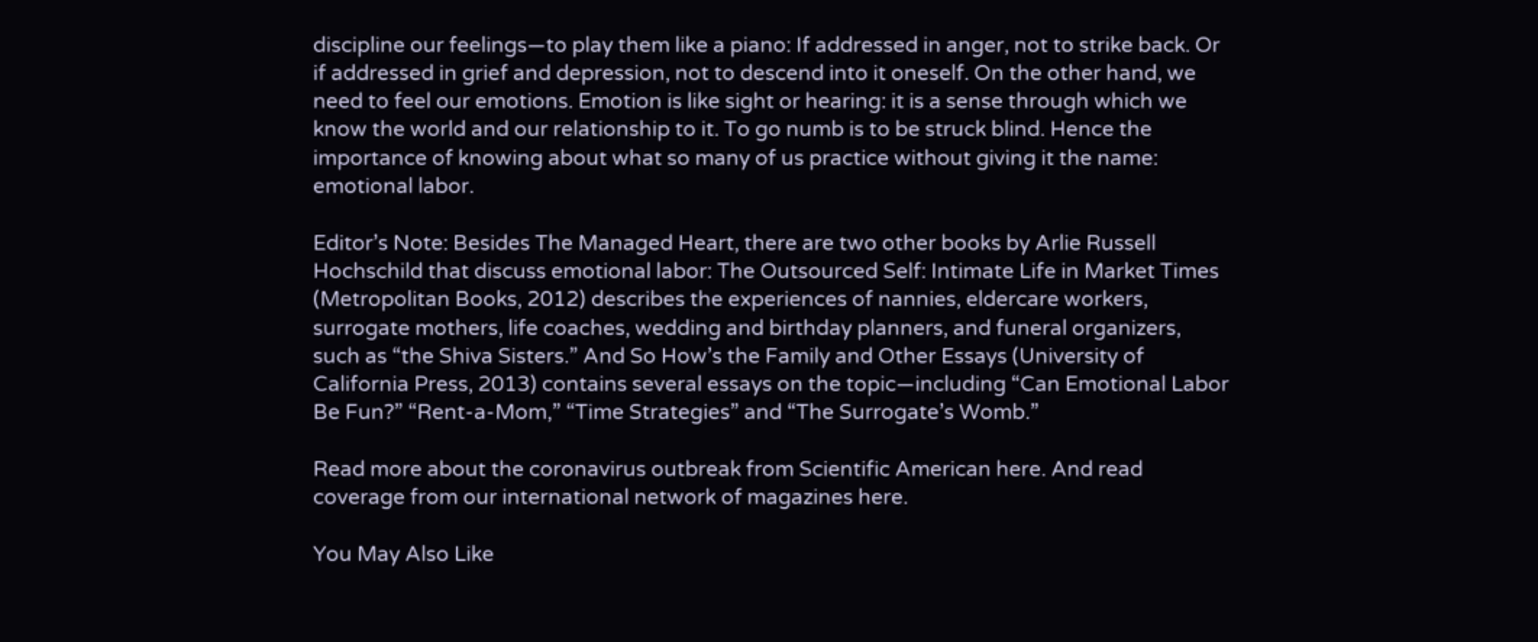discipline our feelings—to play them like a piano: If addressed in anger, not to strike back. Or if addressed in grief and depression, not to descend into it oneself. On the other hand, we need to feel our emotions. Emotion is like sight or hearing: it is a sense through which we know the world and our relationship to it. To go numb is to be struck blind. Hence the importance of knowing about what so many of us practice without giving it the name: emotional labor.

Editor’s Note: Besides The Managed Heart, there are two other books by Arlie Russell Hochschild that discuss emotional labor: The Outsourced Self: Intimate Life in Market Times (Metropolitan Books, 2012) describes the experiences of nannies, eldercare workers, surrogate mothers, life coaches, wedding and birthday planners, and funeral organizers, such as “the Shiva Sisters.” And So How’s the Family and Other Essays (University of California Press, 2013) contains several essays on the topic—including “Can Emotional Labor Be Fun?” “Rent-a-Mom,” “Time Strategies” and “The Surrogate’s Womb.”

Read more about the coronavirus outbreak from Scientific American here. And read coverage from our international network of magazines here.

You May Also Like